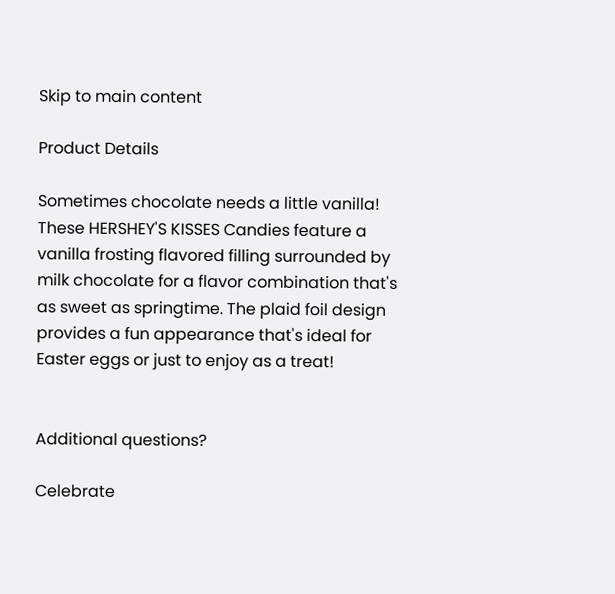Skip to main content

Product Details

Sometimes chocolate needs a little vanilla! These HERSHEY'S KISSES Candies feature a vanilla frosting flavored filling surrounded by milk chocolate for a flavor combination that's as sweet as springtime. The plaid foil design provides a fun appearance that's ideal for Easter eggs or just to enjoy as a treat!


Additional questions?

Celebrate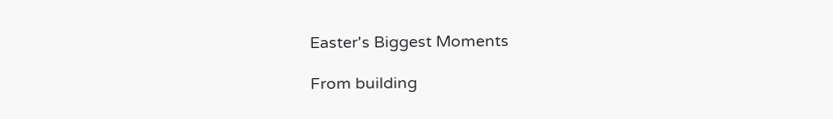Easter's Biggest Moments

From building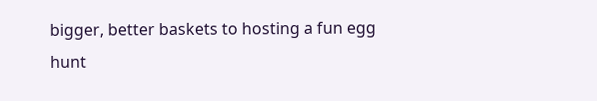bigger, better baskets to hosting a fun egg hunt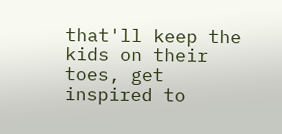that'll keep the kids on their toes, get inspired to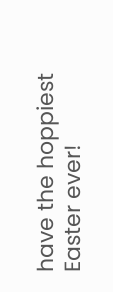have the hoppiest Easter ever!